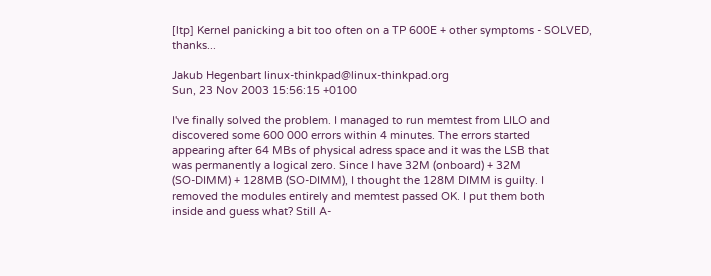[ltp] Kernel panicking a bit too often on a TP 600E + other symptoms - SOLVED, thanks...

Jakub Hegenbart linux-thinkpad@linux-thinkpad.org
Sun, 23 Nov 2003 15:56:15 +0100

I've finally solved the problem. I managed to run memtest from LILO and
discovered some 600 000 errors within 4 minutes. The errors started
appearing after 64 MBs of physical adress space and it was the LSB that
was permanently a logical zero. Since I have 32M (onboard) + 32M
(SO-DIMM) + 128MB (SO-DIMM), I thought the 128M DIMM is guilty. I
removed the modules entirely and memtest passed OK. I put them both
inside and guess what? Still A-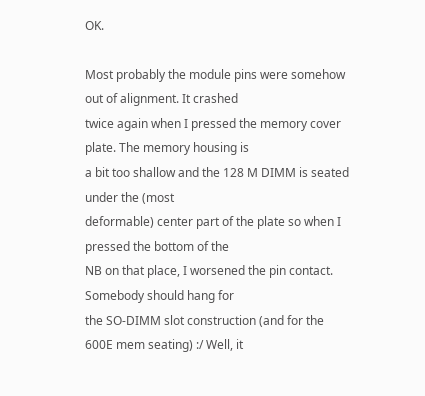OK.

Most probably the module pins were somehow out of alignment. It crashed
twice again when I pressed the memory cover plate. The memory housing is
a bit too shallow and the 128 M DIMM is seated under the (most
deformable) center part of the plate so when I pressed the bottom of the
NB on that place, I worsened the pin contact. Somebody should hang for
the SO-DIMM slot construction (and for the 600E mem seating) :/ Well, it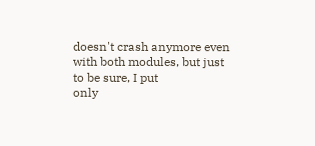doesn't crash anymore even with both modules, but just to be sure, I put
only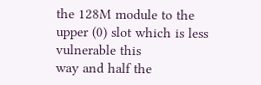the 128M module to the upper (0) slot which is less vulnerable this
way and half the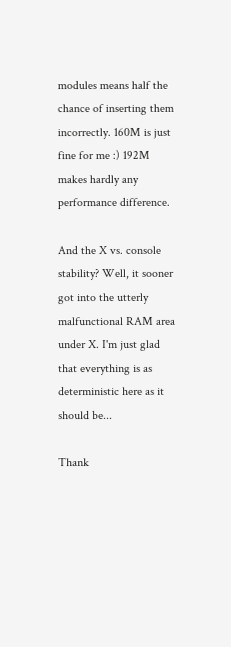modules means half the chance of inserting them
incorrectly. 160M is just fine for me :) 192M makes hardly any
performance difference.

And the X vs. console stability? Well, it sooner got into the utterly
malfunctional RAM area under X. I'm just glad that everything is as
deterministic here as it should be...

Thank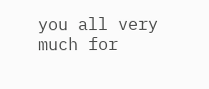you all very much for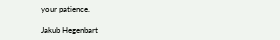your patience.

Jakub Hegenbart